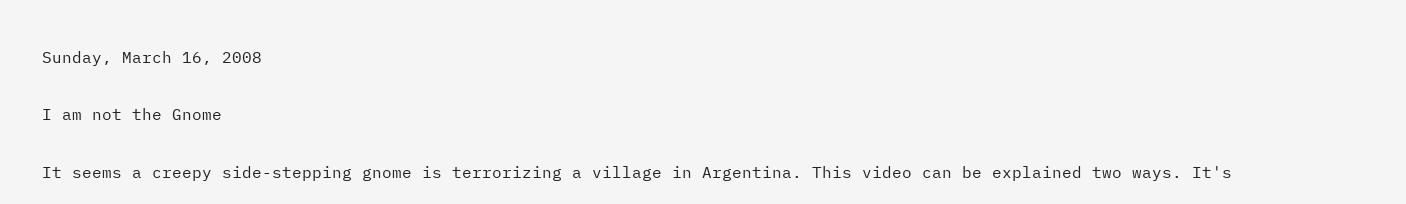Sunday, March 16, 2008

I am not the Gnome

It seems a creepy side-stepping gnome is terrorizing a village in Argentina. This video can be explained two ways. It's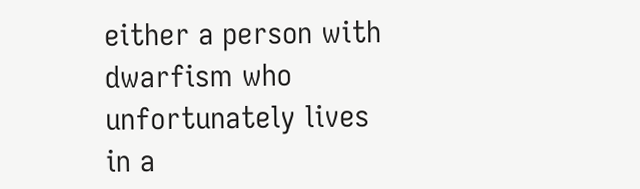either a person with dwarfism who unfortunately lives in a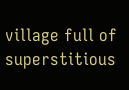village full of superstitious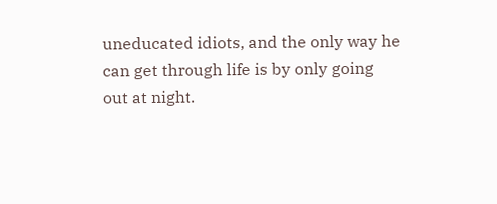uneducated idiots, and the only way he can get through life is by only going out at night.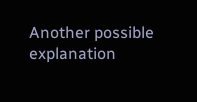Another possible explanation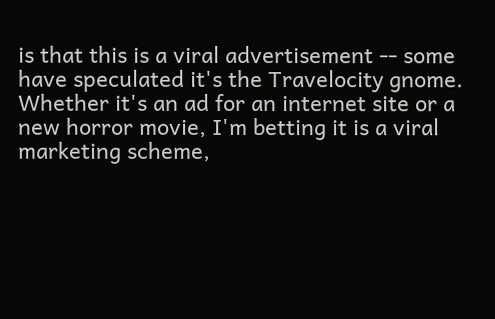is that this is a viral advertisement -- some have speculated it's the Travelocity gnome. Whether it's an ad for an internet site or a new horror movie, I'm betting it is a viral marketing scheme,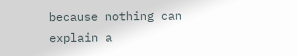because nothing can explain a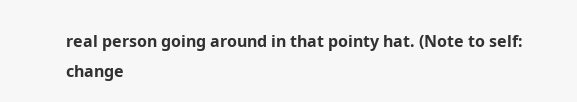real person going around in that pointy hat. (Note to self: change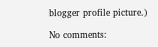blogger profile picture.)

No comments: